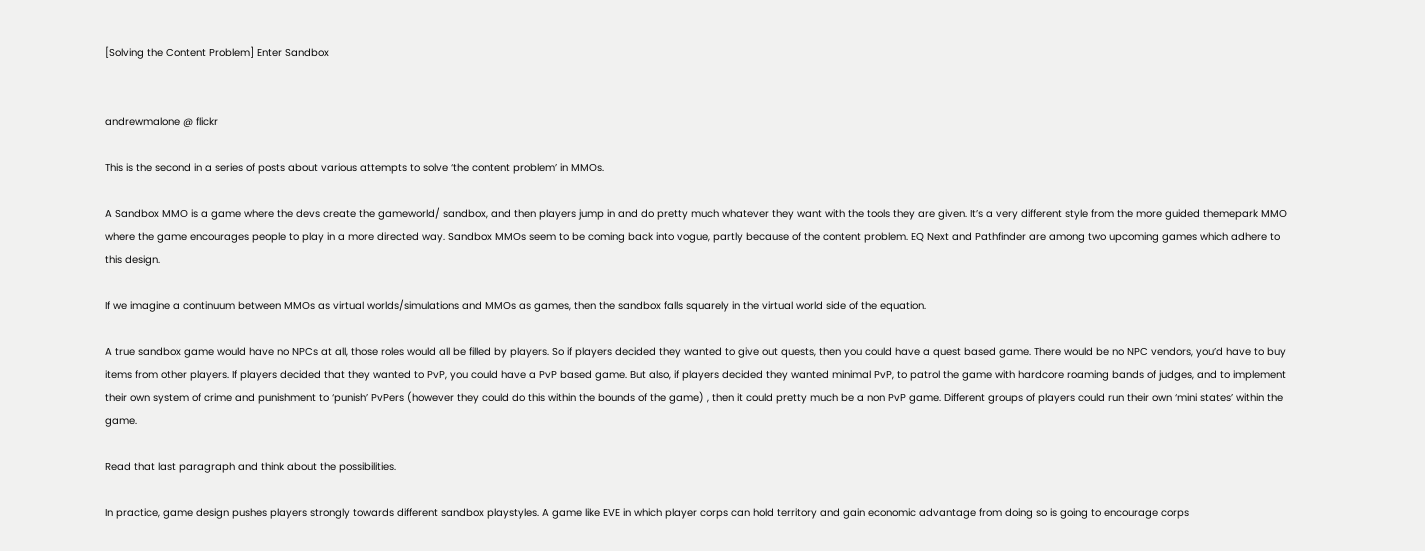[Solving the Content Problem] Enter Sandbox


andrewmalone @ flickr

This is the second in a series of posts about various attempts to solve ‘the content problem’ in MMOs.

A Sandbox MMO is a game where the devs create the gameworld/ sandbox, and then players jump in and do pretty much whatever they want with the tools they are given. It’s a very different style from the more guided themepark MMO where the game encourages people to play in a more directed way. Sandbox MMOs seem to be coming back into vogue, partly because of the content problem. EQ Next and Pathfinder are among two upcoming games which adhere to this design.

If we imagine a continuum between MMOs as virtual worlds/simulations and MMOs as games, then the sandbox falls squarely in the virtual world side of the equation.

A true sandbox game would have no NPCs at all, those roles would all be filled by players. So if players decided they wanted to give out quests, then you could have a quest based game. There would be no NPC vendors, you’d have to buy items from other players. If players decided that they wanted to PvP, you could have a PvP based game. But also, if players decided they wanted minimal PvP, to patrol the game with hardcore roaming bands of judges, and to implement their own system of crime and punishment to ‘punish’ PvPers (however they could do this within the bounds of the game) , then it could pretty much be a non PvP game. Different groups of players could run their own ‘mini states’ within the game.

Read that last paragraph and think about the possibilities.

In practice, game design pushes players strongly towards different sandbox playstyles. A game like EVE in which player corps can hold territory and gain economic advantage from doing so is going to encourage corps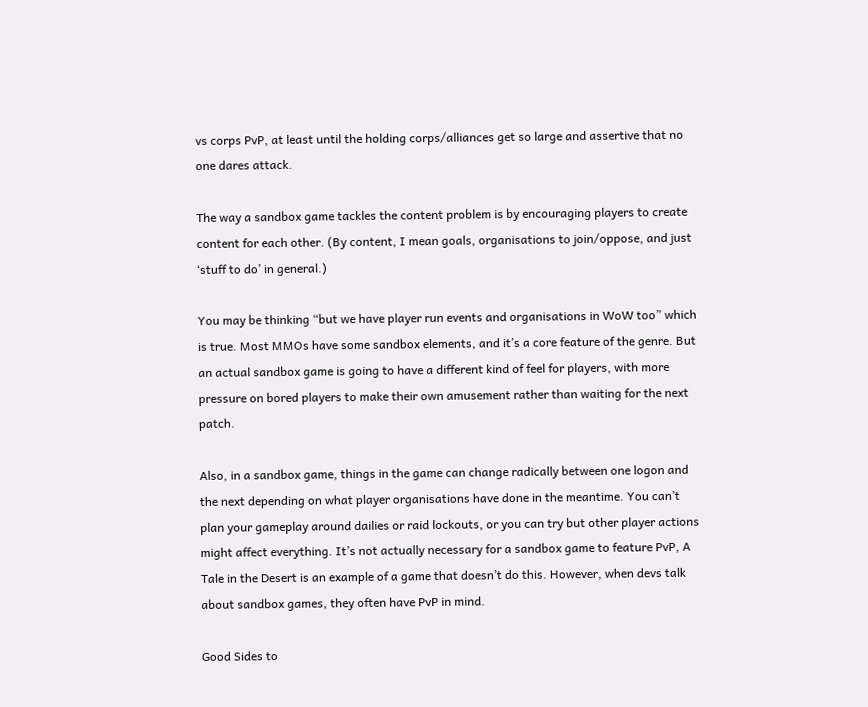vs corps PvP, at least until the holding corps/alliances get so large and assertive that no one dares attack.

The way a sandbox game tackles the content problem is by encouraging players to create content for each other. (By content, I mean goals, organisations to join/oppose, and just ‘stuff to do’ in general.)

You may be thinking “but we have player run events and organisations in WoW too” which is true. Most MMOs have some sandbox elements, and it’s a core feature of the genre. But an actual sandbox game is going to have a different kind of feel for players, with more pressure on bored players to make their own amusement rather than waiting for the next patch.

Also, in a sandbox game, things in the game can change radically between one logon and the next depending on what player organisations have done in the meantime. You can’t plan your gameplay around dailies or raid lockouts, or you can try but other player actions might affect everything. It’s not actually necessary for a sandbox game to feature PvP, A Tale in the Desert is an example of a game that doesn’t do this. However, when devs talk about sandbox games, they often have PvP in mind.

Good Sides to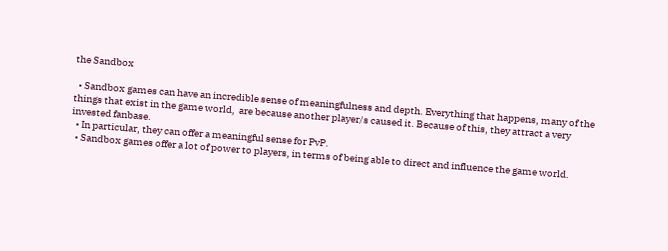the Sandbox

  • Sandbox games can have an incredible sense of meaningfulness and depth. Everything that happens, many of the things that exist in the game world,  are because another player/s caused it. Because of this, they attract a very invested fanbase.
  • In particular, they can offer a meaningful sense for PvP.
  • Sandbox games offer a lot of power to players, in terms of being able to direct and influence the game world.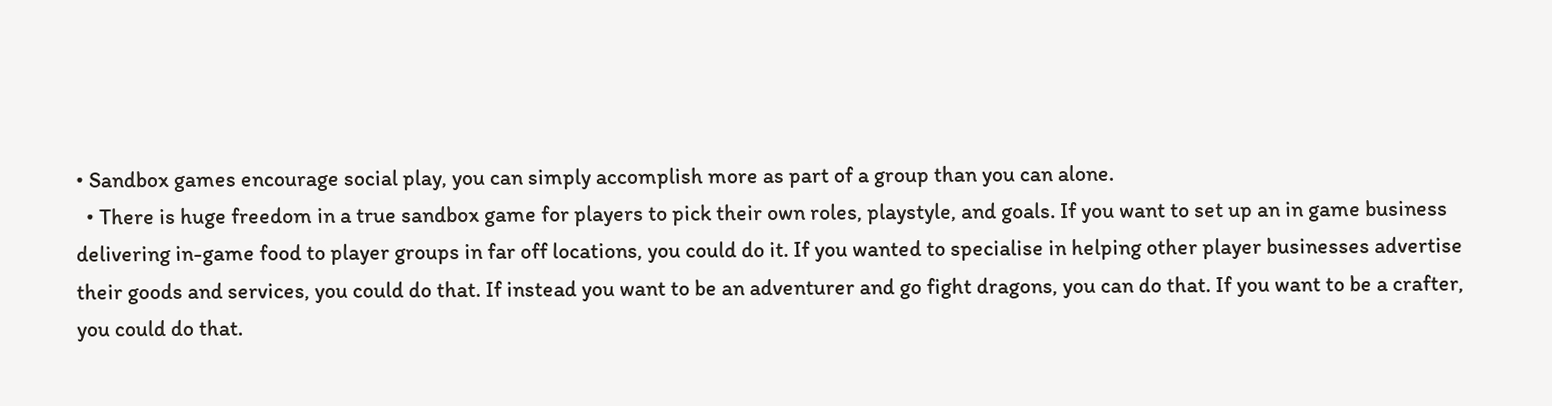• Sandbox games encourage social play, you can simply accomplish more as part of a group than you can alone.
  • There is huge freedom in a true sandbox game for players to pick their own roles, playstyle, and goals. If you want to set up an in game business delivering in-game food to player groups in far off locations, you could do it. If you wanted to specialise in helping other player businesses advertise their goods and services, you could do that. If instead you want to be an adventurer and go fight dragons, you can do that. If you want to be a crafter, you could do that.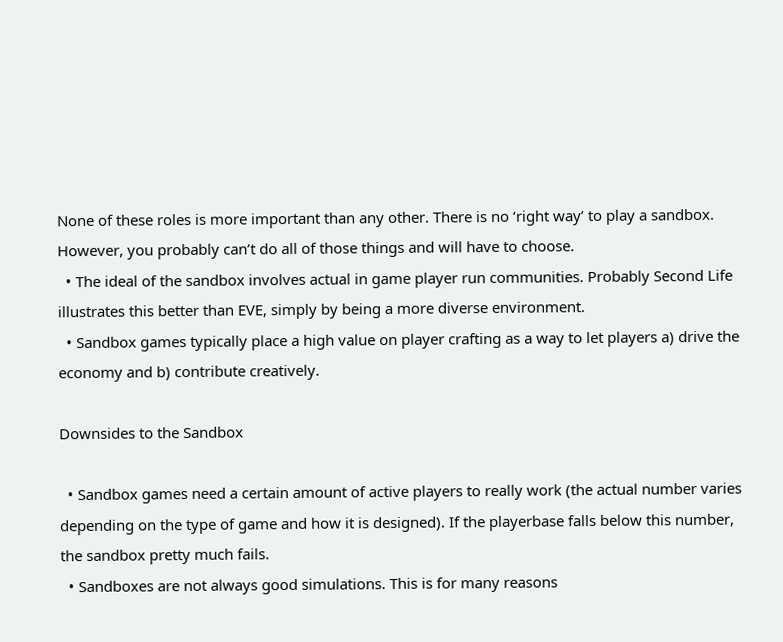None of these roles is more important than any other. There is no ‘right way’ to play a sandbox. However, you probably can’t do all of those things and will have to choose.
  • The ideal of the sandbox involves actual in game player run communities. Probably Second Life illustrates this better than EVE, simply by being a more diverse environment.
  • Sandbox games typically place a high value on player crafting as a way to let players a) drive the economy and b) contribute creatively.

Downsides to the Sandbox

  • Sandbox games need a certain amount of active players to really work (the actual number varies depending on the type of game and how it is designed). If the playerbase falls below this number, the sandbox pretty much fails.
  • Sandboxes are not always good simulations. This is for many reasons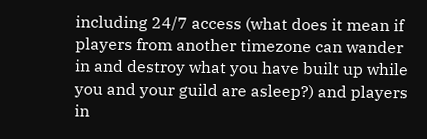including 24/7 access (what does it mean if players from another timezone can wander in and destroy what you have built up while you and your guild are asleep?) and players in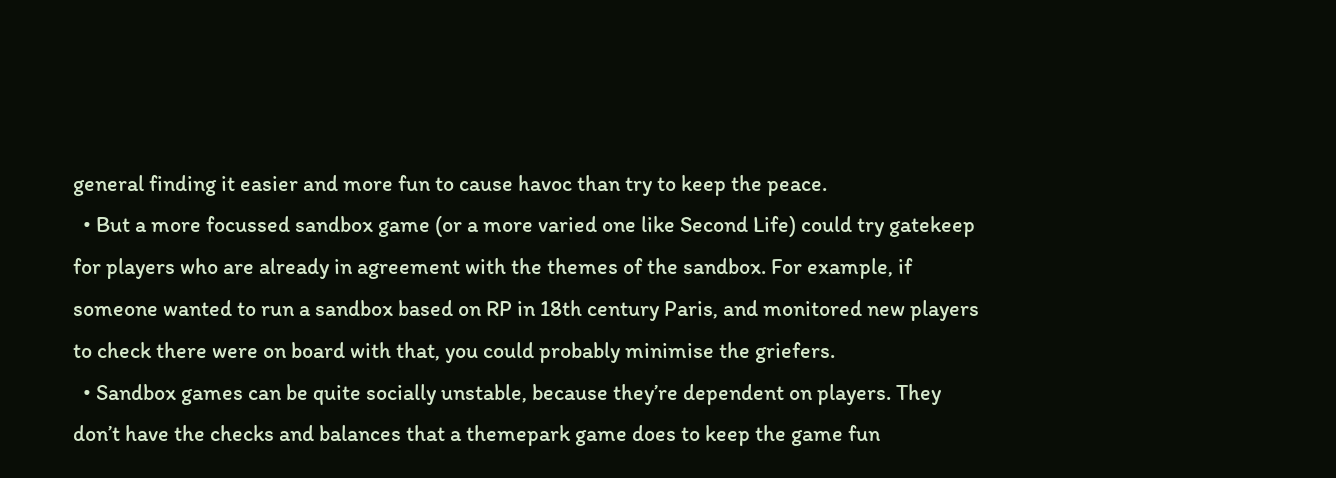general finding it easier and more fun to cause havoc than try to keep the peace.
  • But a more focussed sandbox game (or a more varied one like Second Life) could try gatekeep for players who are already in agreement with the themes of the sandbox. For example, if someone wanted to run a sandbox based on RP in 18th century Paris, and monitored new players to check there were on board with that, you could probably minimise the griefers.
  • Sandbox games can be quite socially unstable, because they’re dependent on players. They don’t have the checks and balances that a themepark game does to keep the game fun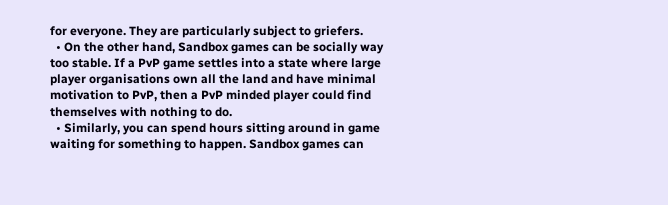for everyone. They are particularly subject to griefers.
  • On the other hand, Sandbox games can be socially way too stable. If a PvP game settles into a state where large player organisations own all the land and have minimal motivation to PvP, then a PvP minded player could find themselves with nothing to do.
  • Similarly, you can spend hours sitting around in game waiting for something to happen. Sandbox games can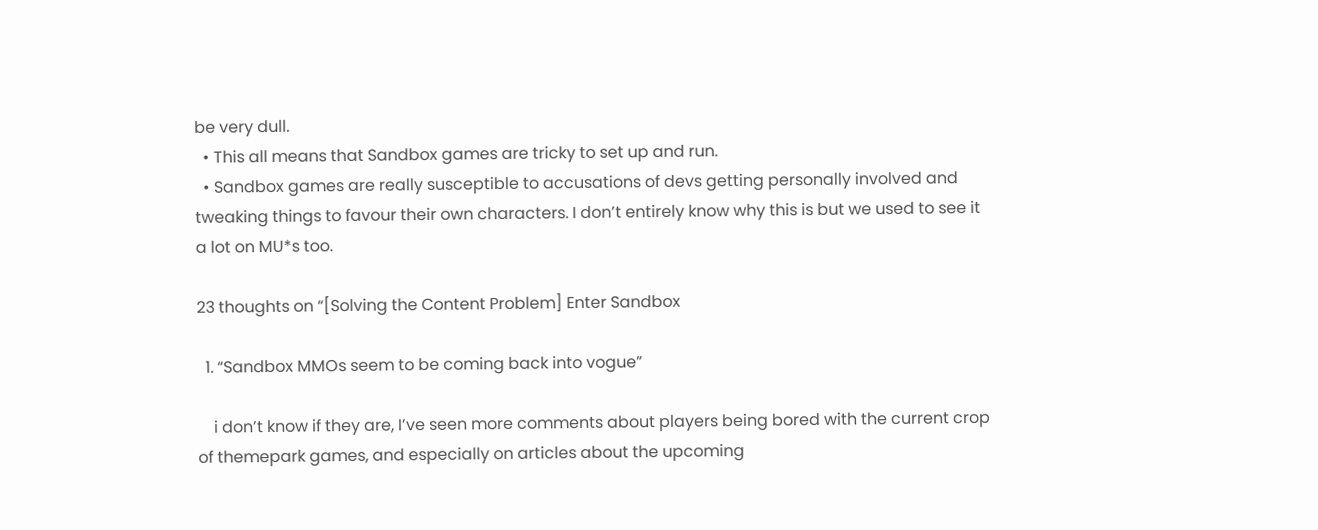be very dull.
  • This all means that Sandbox games are tricky to set up and run.
  • Sandbox games are really susceptible to accusations of devs getting personally involved and tweaking things to favour their own characters. I don’t entirely know why this is but we used to see it a lot on MU*s too.

23 thoughts on “[Solving the Content Problem] Enter Sandbox

  1. “Sandbox MMOs seem to be coming back into vogue”

    i don’t know if they are, I’ve seen more comments about players being bored with the current crop of themepark games, and especially on articles about the upcoming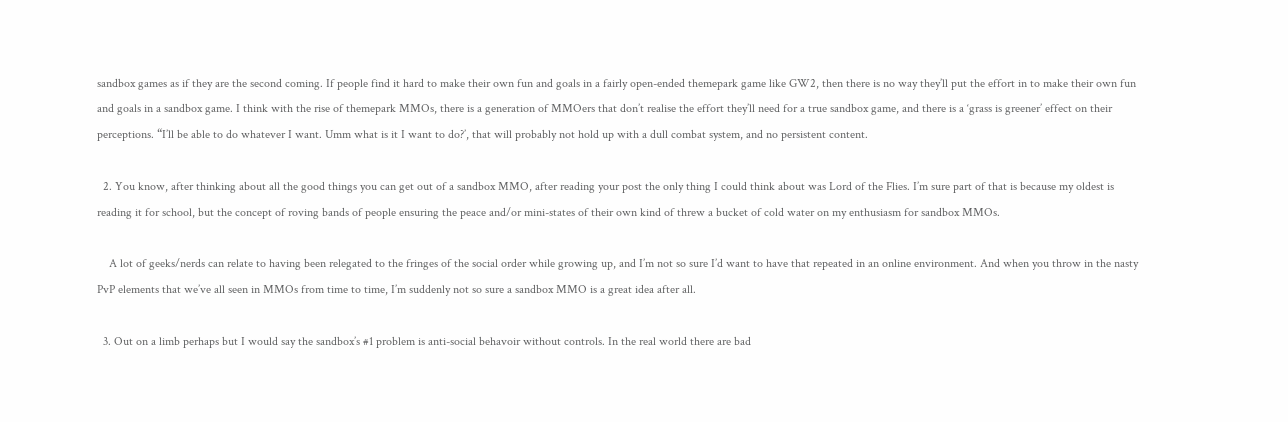sandbox games as if they are the second coming. If people find it hard to make their own fun and goals in a fairly open-ended themepark game like GW2, then there is no way they’ll put the effort in to make their own fun and goals in a sandbox game. I think with the rise of themepark MMOs, there is a generation of MMOers that don’t realise the effort they’ll need for a true sandbox game, and there is a ‘grass is greener’ effect on their perceptions. “I’ll be able to do whatever I want. Umm what is it I want to do?’, that will probably not hold up with a dull combat system, and no persistent content.

  2. You know, after thinking about all the good things you can get out of a sandbox MMO, after reading your post the only thing I could think about was Lord of the Flies. I’m sure part of that is because my oldest is reading it for school, but the concept of roving bands of people ensuring the peace and/or mini-states of their own kind of threw a bucket of cold water on my enthusiasm for sandbox MMOs.

    A lot of geeks/nerds can relate to having been relegated to the fringes of the social order while growing up, and I’m not so sure I’d want to have that repeated in an online environment. And when you throw in the nasty PvP elements that we’ve all seen in MMOs from time to time, I’m suddenly not so sure a sandbox MMO is a great idea after all.

  3. Out on a limb perhaps but I would say the sandbox’s #1 problem is anti-social behavoir without controls. In the real world there are bad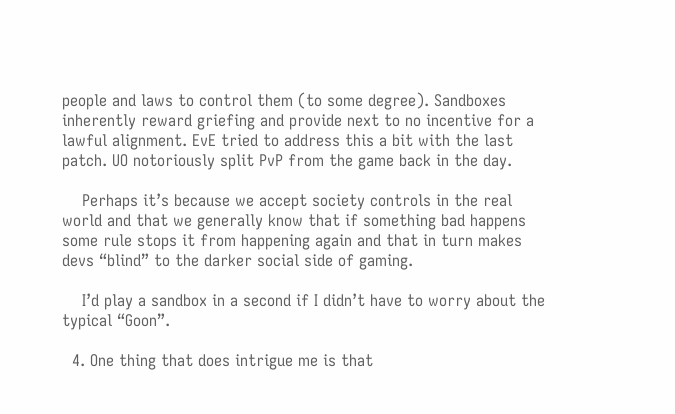people and laws to control them (to some degree). Sandboxes inherently reward griefing and provide next to no incentive for a lawful alignment. EvE tried to address this a bit with the last patch. UO notoriously split PvP from the game back in the day.

    Perhaps it’s because we accept society controls in the real world and that we generally know that if something bad happens some rule stops it from happening again and that in turn makes devs “blind” to the darker social side of gaming.

    I’d play a sandbox in a second if I didn’t have to worry about the typical “Goon”.

  4. One thing that does intrigue me is that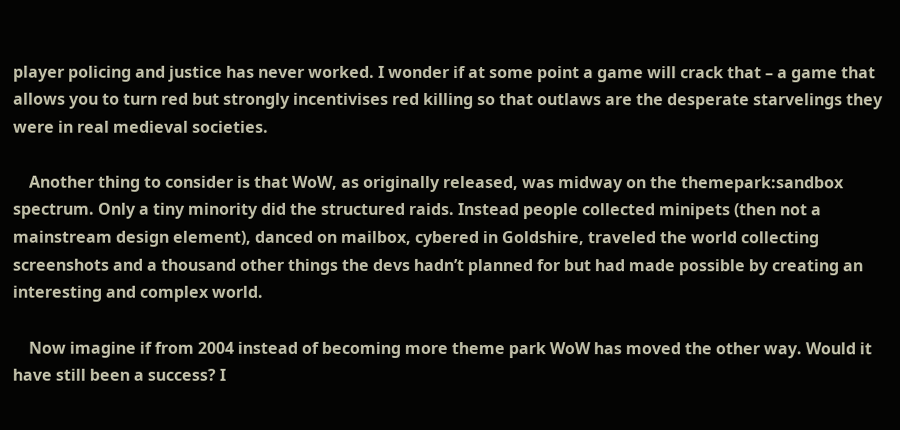player policing and justice has never worked. I wonder if at some point a game will crack that – a game that allows you to turn red but strongly incentivises red killing so that outlaws are the desperate starvelings they were in real medieval societies.

    Another thing to consider is that WoW, as originally released, was midway on the themepark:sandbox spectrum. Only a tiny minority did the structured raids. Instead people collected minipets (then not a mainstream design element), danced on mailbox, cybered in Goldshire, traveled the world collecting screenshots and a thousand other things the devs hadn’t planned for but had made possible by creating an interesting and complex world.

    Now imagine if from 2004 instead of becoming more theme park WoW has moved the other way. Would it have still been a success? I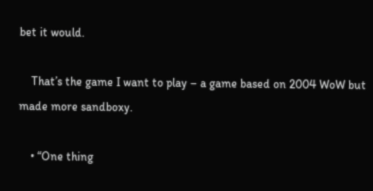bet it would.

    That’s the game I want to play – a game based on 2004 WoW but made more sandboxy.

    • “One thing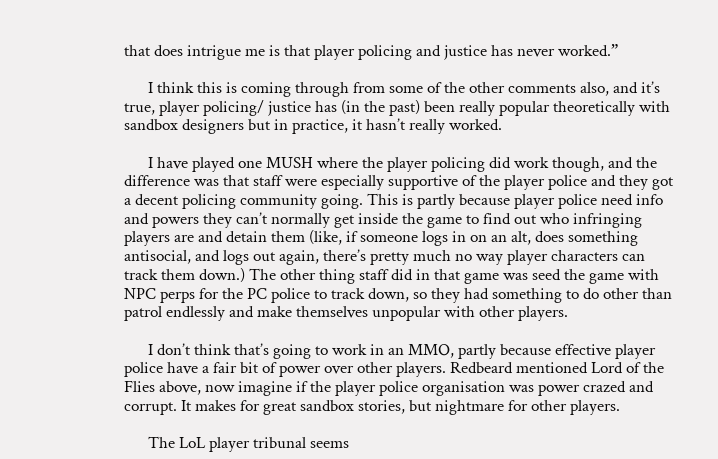that does intrigue me is that player policing and justice has never worked.”

      I think this is coming through from some of the other comments also, and it’s true, player policing/ justice has (in the past) been really popular theoretically with sandbox designers but in practice, it hasn’t really worked.

      I have played one MUSH where the player policing did work though, and the difference was that staff were especially supportive of the player police and they got a decent policing community going. This is partly because player police need info and powers they can’t normally get inside the game to find out who infringing players are and detain them (like, if someone logs in on an alt, does something antisocial, and logs out again, there’s pretty much no way player characters can track them down.) The other thing staff did in that game was seed the game with NPC perps for the PC police to track down, so they had something to do other than patrol endlessly and make themselves unpopular with other players.

      I don’t think that’s going to work in an MMO, partly because effective player police have a fair bit of power over other players. Redbeard mentioned Lord of the Flies above, now imagine if the player police organisation was power crazed and corrupt. It makes for great sandbox stories, but nightmare for other players.

      The LoL player tribunal seems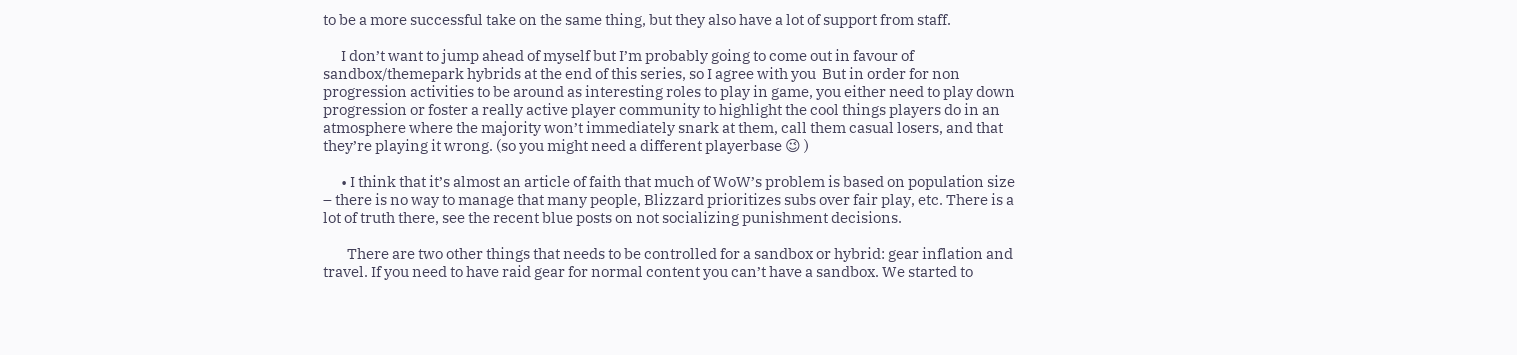to be a more successful take on the same thing, but they also have a lot of support from staff.

      I don’t want to jump ahead of myself but I’m probably going to come out in favour of sandbox/themepark hybrids at the end of this series, so I agree with you  But in order for non progression activities to be around as interesting roles to play in game, you either need to play down progression or foster a really active player community to highlight the cool things players do in an atmosphere where the majority won’t immediately snark at them, call them casual losers, and that they’re playing it wrong. (so you might need a different playerbase 😉 )

      • I think that it’s almost an article of faith that much of WoW’s problem is based on population size – there is no way to manage that many people, Blizzard prioritizes subs over fair play, etc. There is a lot of truth there, see the recent blue posts on not socializing punishment decisions.

        There are two other things that needs to be controlled for a sandbox or hybrid: gear inflation and travel. If you need to have raid gear for normal content you can’t have a sandbox. We started to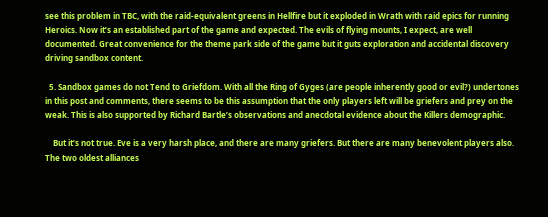see this problem in TBC, with the raid-equivalent greens in Hellfire but it exploded in Wrath with raid epics for running Heroics. Now it’s an established part of the game and expected. The evils of flying mounts, I expect, are well documented. Great convenience for the theme park side of the game but it guts exploration and accidental discovery driving sandbox content.

  5. Sandbox games do not Tend to Griefdom. With all the Ring of Gyges (are people inherently good or evil?) undertones in this post and comments, there seems to be this assumption that the only players left will be griefers and prey on the weak. This is also supported by Richard Bartle’s observations and anecdotal evidence about the Killers demographic.

    But it’s not true. Eve is a very harsh place, and there are many griefers. But there are many benevolent players also. The two oldest alliances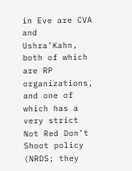in Eve are CVA and Ushra’Kahn, both of which are RP organizations, and one of which has a very strict Not Red Don’t Shoot policy (NRDS; they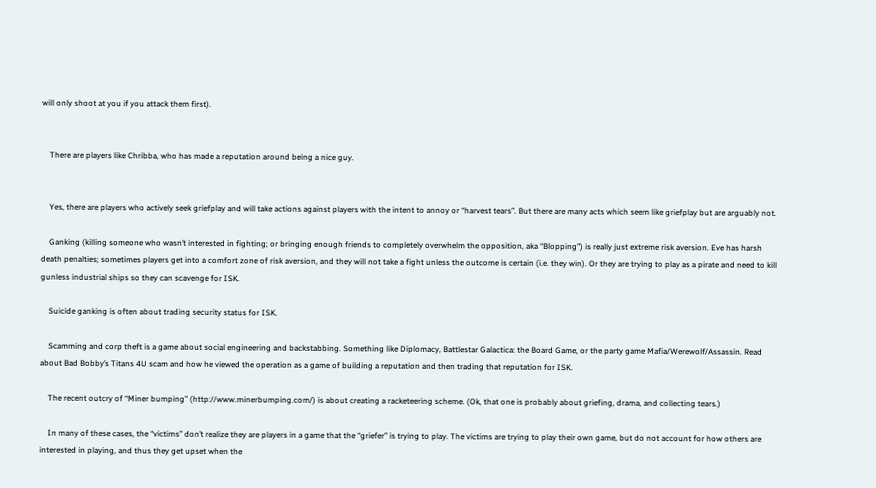will only shoot at you if you attack them first).


    There are players like Chribba, who has made a reputation around being a nice guy.


    Yes, there are players who actively seek griefplay and will take actions against players with the intent to annoy or “harvest tears”. But there are many acts which seem like griefplay but are arguably not.

    Ganking (killing someone who wasn’t interested in fighting; or bringing enough friends to completely overwhelm the opposition, aka “Blopping”) is really just extreme risk aversion. Eve has harsh death penalties; sometimes players get into a comfort zone of risk aversion, and they will not take a fight unless the outcome is certain (i.e. they win). Or they are trying to play as a pirate and need to kill gunless industrial ships so they can scavenge for ISK.

    Suicide ganking is often about trading security status for ISK.

    Scamming and corp theft is a game about social engineering and backstabbing. Something like Diplomacy, Battlestar Galactica: the Board Game, or the party game Mafia/Werewolf/Assassin. Read about Bad Bobby’s Titans 4U scam and how he viewed the operation as a game of building a reputation and then trading that reputation for ISK.

    The recent outcry of “Miner bumping” (http://www.minerbumping.com/) is about creating a racketeering scheme. (Ok, that one is probably about griefing, drama, and collecting tears.)

    In many of these cases, the “victims” don’t realize they are players in a game that the “griefer” is trying to play. The victims are trying to play their own game, but do not account for how others are interested in playing, and thus they get upset when the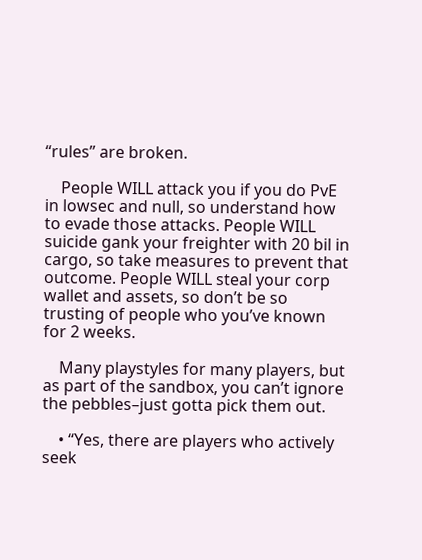“rules” are broken.

    People WILL attack you if you do PvE in lowsec and null, so understand how to evade those attacks. People WILL suicide gank your freighter with 20 bil in cargo, so take measures to prevent that outcome. People WILL steal your corp wallet and assets, so don’t be so trusting of people who you’ve known for 2 weeks.

    Many playstyles for many players, but as part of the sandbox, you can’t ignore the pebbles–just gotta pick them out.

    • “Yes, there are players who actively seek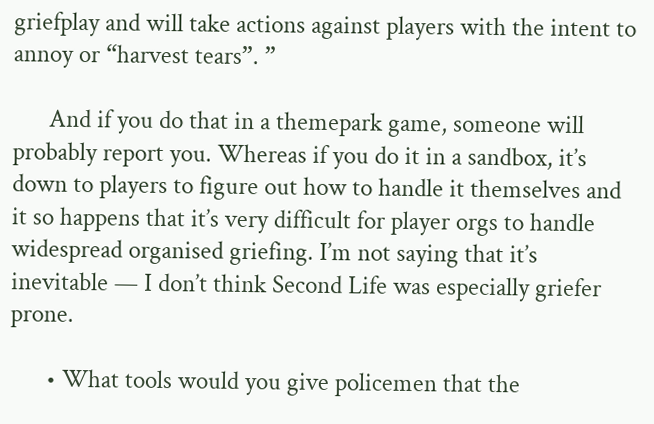griefplay and will take actions against players with the intent to annoy or “harvest tears”. ”

      And if you do that in a themepark game, someone will probably report you. Whereas if you do it in a sandbox, it’s down to players to figure out how to handle it themselves and it so happens that it’s very difficult for player orgs to handle widespread organised griefing. I’m not saying that it’s inevitable — I don’t think Second Life was especially griefer prone.

      • What tools would you give policemen that the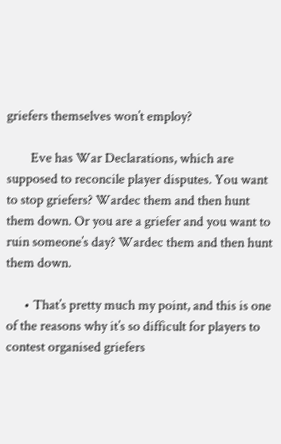griefers themselves won’t employ?

        Eve has War Declarations, which are supposed to reconcile player disputes. You want to stop griefers? Wardec them and then hunt them down. Or you are a griefer and you want to ruin someone’s day? Wardec them and then hunt them down.

      • That’s pretty much my point, and this is one of the reasons why it’s so difficult for players to contest organised griefers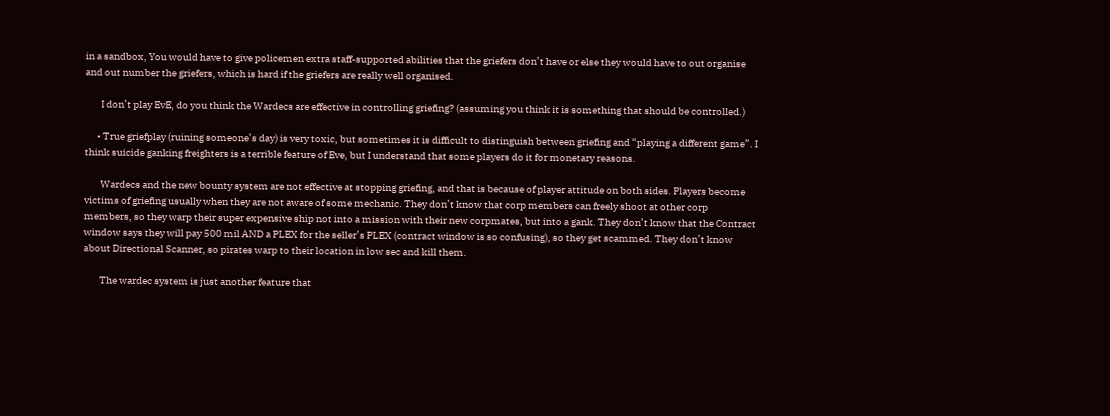in a sandbox, You would have to give policemen extra staff-supported abilities that the griefers don’t have or else they would have to out organise and out number the griefers, which is hard if the griefers are really well organised.

        I don’t play EvE, do you think the Wardecs are effective in controlling griefing? (assuming you think it is something that should be controlled.)

      • True griefplay (ruining someone’s day) is very toxic, but sometimes it is difficult to distinguish between griefing and “playing a different game”. I think suicide ganking freighters is a terrible feature of Eve, but I understand that some players do it for monetary reasons.

        Wardecs and the new bounty system are not effective at stopping griefing, and that is because of player attitude on both sides. Players become victims of griefing usually when they are not aware of some mechanic. They don’t know that corp members can freely shoot at other corp members, so they warp their super expensive ship not into a mission with their new corpmates, but into a gank. They don’t know that the Contract window says they will pay 500 mil AND a PLEX for the seller’s PLEX (contract window is so confusing), so they get scammed. They don’t know about Directional Scanner, so pirates warp to their location in low sec and kill them.

        The wardec system is just another feature that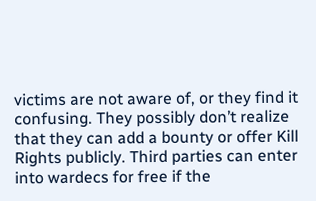victims are not aware of, or they find it confusing. They possibly don’t realize that they can add a bounty or offer Kill Rights publicly. Third parties can enter into wardecs for free if the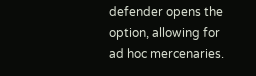defender opens the option, allowing for ad hoc mercenaries.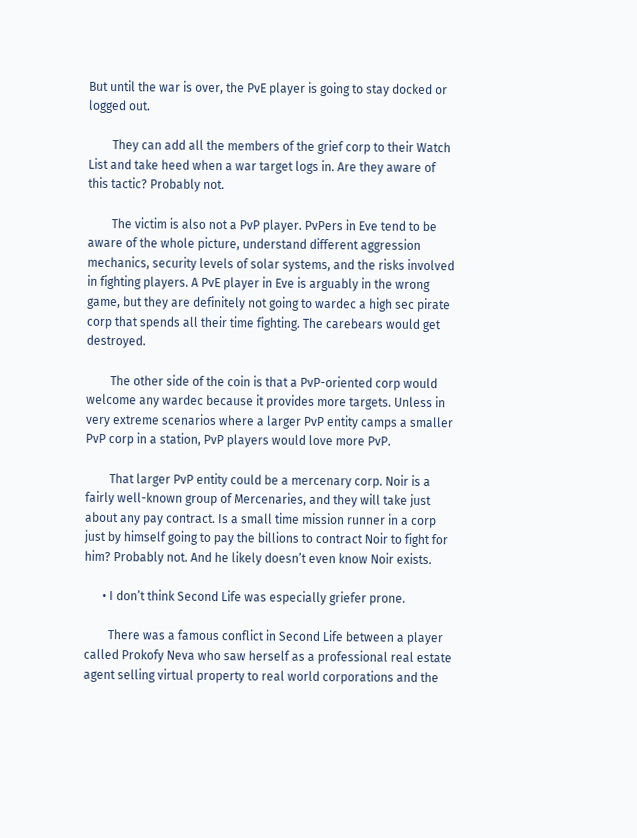But until the war is over, the PvE player is going to stay docked or logged out.

        They can add all the members of the grief corp to their Watch List and take heed when a war target logs in. Are they aware of this tactic? Probably not.

        The victim is also not a PvP player. PvPers in Eve tend to be aware of the whole picture, understand different aggression mechanics, security levels of solar systems, and the risks involved in fighting players. A PvE player in Eve is arguably in the wrong game, but they are definitely not going to wardec a high sec pirate corp that spends all their time fighting. The carebears would get destroyed.

        The other side of the coin is that a PvP-oriented corp would welcome any wardec because it provides more targets. Unless in very extreme scenarios where a larger PvP entity camps a smaller PvP corp in a station, PvP players would love more PvP.

        That larger PvP entity could be a mercenary corp. Noir is a fairly well-known group of Mercenaries, and they will take just about any pay contract. Is a small time mission runner in a corp just by himself going to pay the billions to contract Noir to fight for him? Probably not. And he likely doesn’t even know Noir exists.

      • I don’t think Second Life was especially griefer prone.

        There was a famous conflict in Second Life between a player called Prokofy Neva who saw herself as a professional real estate agent selling virtual property to real world corporations and the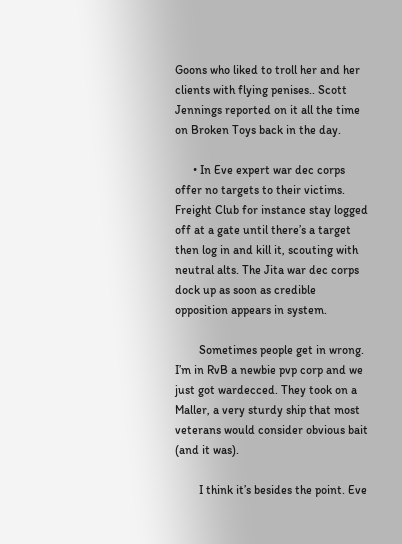Goons who liked to troll her and her clients with flying penises.. Scott Jennings reported on it all the time on Broken Toys back in the day.

      • In Eve expert war dec corps offer no targets to their victims. Freight Club for instance stay logged off at a gate until there’s a target then log in and kill it, scouting with neutral alts. The Jita war dec corps dock up as soon as credible opposition appears in system.

        Sometimes people get in wrong. I’m in RvB a newbie pvp corp and we just got wardecced. They took on a Maller, a very sturdy ship that most veterans would consider obvious bait (and it was).

        I think it’s besides the point. Eve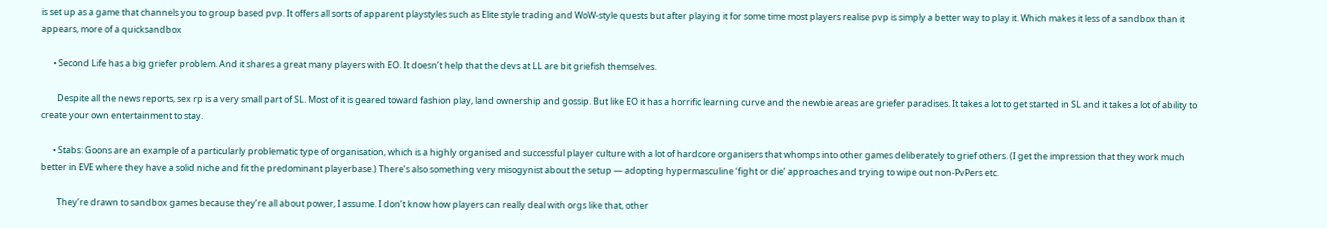is set up as a game that channels you to group based pvp. It offers all sorts of apparent playstyles such as Elite style trading and WoW-style quests but after playing it for some time most players realise pvp is simply a better way to play it. Which makes it less of a sandbox than it appears, more of a quicksandbox

      • Second Life has a big griefer problem. And it shares a great many players with EO. It doesn’t help that the devs at LL are bit griefish themselves.

        Despite all the news reports, sex rp is a very small part of SL. Most of it is geared toward fashion play, land ownership and gossip. But like EO it has a horrific learning curve and the newbie areas are griefer paradises. It takes a lot to get started in SL and it takes a lot of ability to create your own entertainment to stay.

      • Stabs: Goons are an example of a particularly problematic type of organisation, which is a highly organised and successful player culture with a lot of hardcore organisers that whomps into other games deliberately to grief others. (I get the impression that they work much better in EVE where they have a solid niche and fit the predominant playerbase.) There’s also something very misogynist about the setup — adopting hypermasculine ‘fight or die’ approaches and trying to wipe out non-PvPers etc.

        They’re drawn to sandbox games because they’re all about power, I assume. I don’t know how players can really deal with orgs like that, other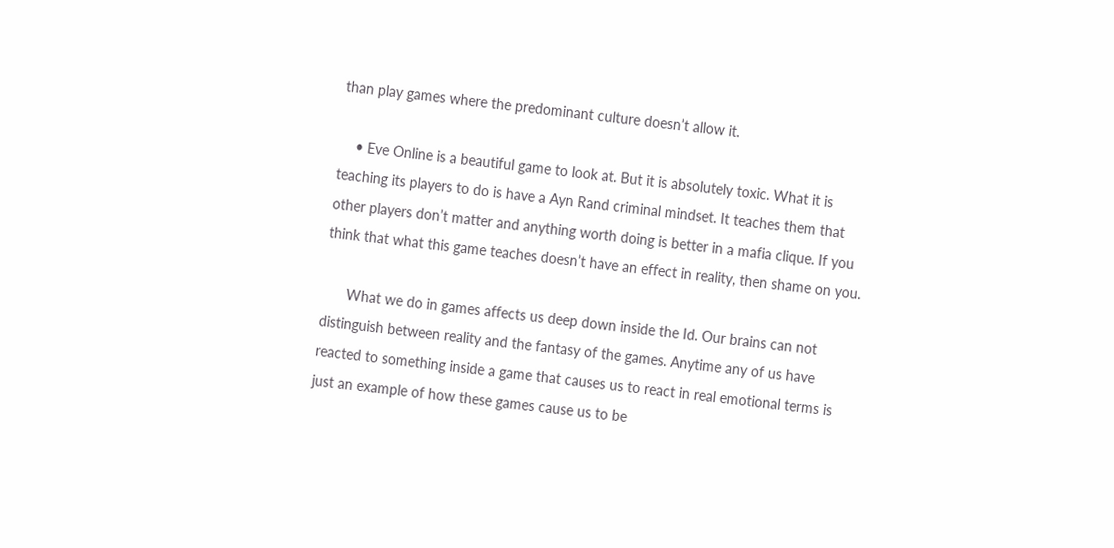than play games where the predominant culture doesn’t allow it.

    • Eve Online is a beautiful game to look at. But it is absolutely toxic. What it is teaching its players to do is have a Ayn Rand criminal mindset. It teaches them that other players don’t matter and anything worth doing is better in a mafia clique. If you think that what this game teaches doesn’t have an effect in reality, then shame on you.

      What we do in games affects us deep down inside the Id. Our brains can not distinguish between reality and the fantasy of the games. Anytime any of us have reacted to something inside a game that causes us to react in real emotional terms is just an example of how these games cause us to be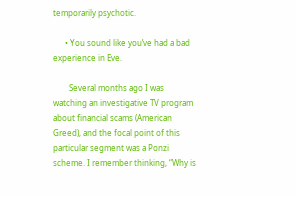temporarily psychotic.

      • You sound like you’ve had a bad experience in Eve.

        Several months ago I was watching an investigative TV program about financial scams (American Greed), and the focal point of this particular segment was a Ponzi scheme. I remember thinking, “Why is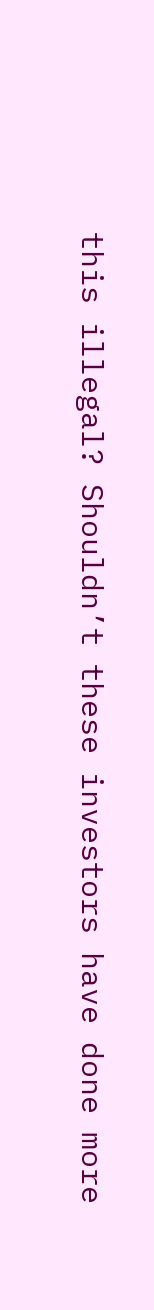this illegal? Shouldn’t these investors have done more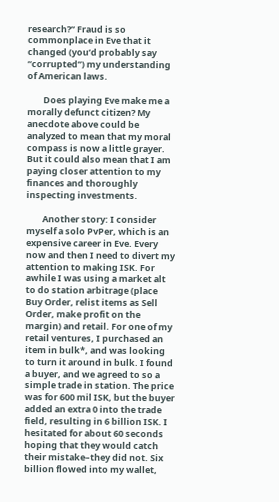research?” Fraud is so commonplace in Eve that it changed (you’d probably say “corrupted”) my understanding of American laws.

        Does playing Eve make me a morally defunct citizen? My anecdote above could be analyzed to mean that my moral compass is now a little grayer. But it could also mean that I am paying closer attention to my finances and thoroughly inspecting investments.

        Another story: I consider myself a solo PvPer, which is an expensive career in Eve. Every now and then I need to divert my attention to making ISK. For awhile I was using a market alt to do station arbitrage (place Buy Order, relist items as Sell Order, make profit on the margin) and retail. For one of my retail ventures, I purchased an item in bulk*, and was looking to turn it around in bulk. I found a buyer, and we agreed to so a simple trade in station. The price was for 600 mil ISK, but the buyer added an extra 0 into the trade field, resulting in 6 billion ISK. I hesitated for about 60 seconds hoping that they would catch their mistake–they did not. Six billion flowed into my wallet,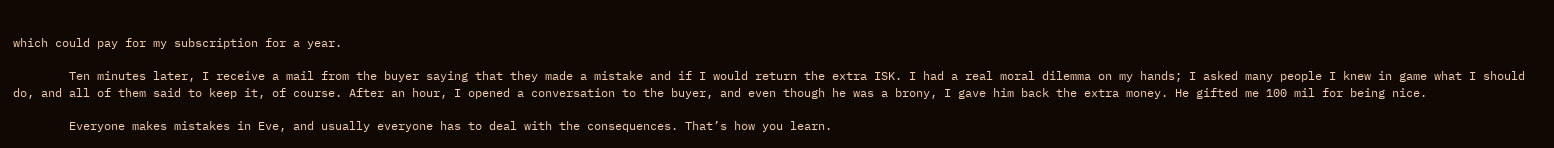which could pay for my subscription for a year.

        Ten minutes later, I receive a mail from the buyer saying that they made a mistake and if I would return the extra ISK. I had a real moral dilemma on my hands; I asked many people I knew in game what I should do, and all of them said to keep it, of course. After an hour, I opened a conversation to the buyer, and even though he was a brony, I gave him back the extra money. He gifted me 100 mil for being nice.

        Everyone makes mistakes in Eve, and usually everyone has to deal with the consequences. That’s how you learn.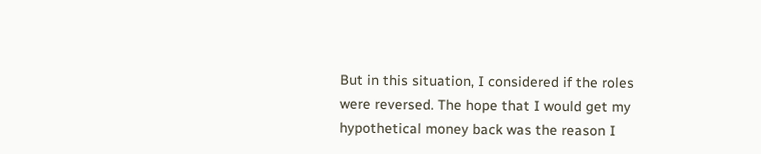But in this situation, I considered if the roles were reversed. The hope that I would get my hypothetical money back was the reason I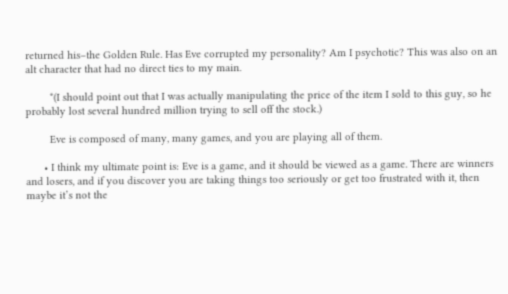returned his–the Golden Rule. Has Eve corrupted my personality? Am I psychotic? This was also on an alt character that had no direct ties to my main.

        *(I should point out that I was actually manipulating the price of the item I sold to this guy, so he probably lost several hundred million trying to sell off the stock.)

        Eve is composed of many, many games, and you are playing all of them.

      • I think my ultimate point is: Eve is a game, and it should be viewed as a game. There are winners and losers, and if you discover you are taking things too seriously or get too frustrated with it, then maybe it’s not the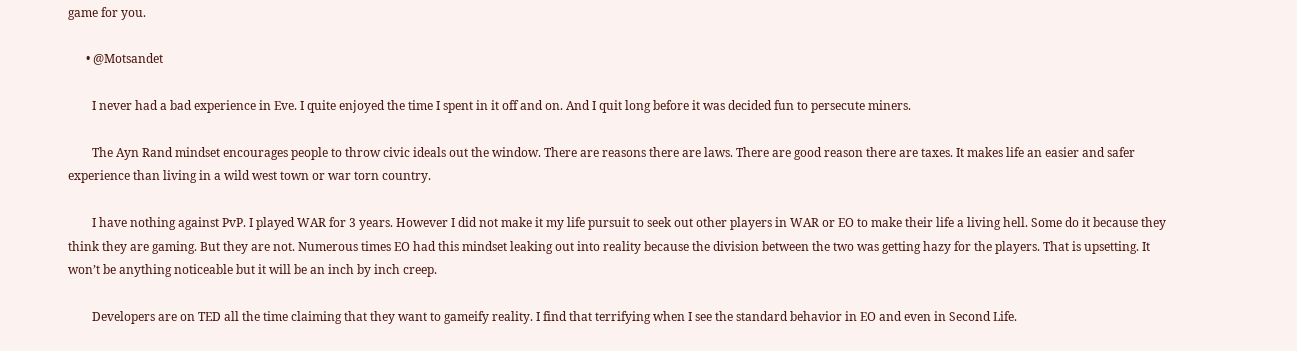game for you.

      • @Motsandet

        I never had a bad experience in Eve. I quite enjoyed the time I spent in it off and on. And I quit long before it was decided fun to persecute miners.

        The Ayn Rand mindset encourages people to throw civic ideals out the window. There are reasons there are laws. There are good reason there are taxes. It makes life an easier and safer experience than living in a wild west town or war torn country.

        I have nothing against PvP. I played WAR for 3 years. However I did not make it my life pursuit to seek out other players in WAR or EO to make their life a living hell. Some do it because they think they are gaming. But they are not. Numerous times EO had this mindset leaking out into reality because the division between the two was getting hazy for the players. That is upsetting. It won’t be anything noticeable but it will be an inch by inch creep.

        Developers are on TED all the time claiming that they want to gameify reality. I find that terrifying when I see the standard behavior in EO and even in Second Life.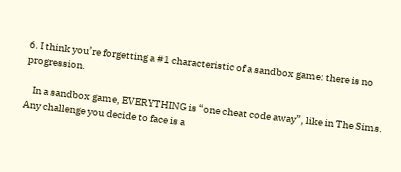6. I think you’re forgetting a #1 characteristic of a sandbox game: there is no progression.

    In a sandbox game, EVERYTHING is “one cheat code away”, like in The Sims. Any challenge you decide to face is a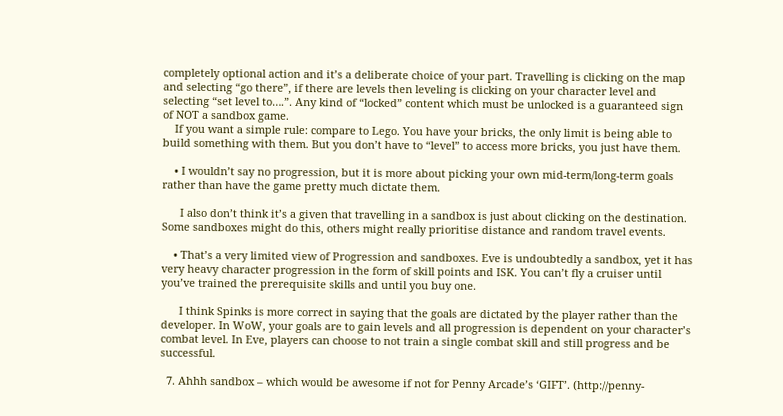completely optional action and it’s a deliberate choice of your part. Travelling is clicking on the map and selecting “go there”, if there are levels then leveling is clicking on your character level and selecting “set level to….”. Any kind of “locked” content which must be unlocked is a guaranteed sign of NOT a sandbox game.
    If you want a simple rule: compare to Lego. You have your bricks, the only limit is being able to build something with them. But you don’t have to “level” to access more bricks, you just have them.

    • I wouldn’t say no progression, but it is more about picking your own mid-term/long-term goals rather than have the game pretty much dictate them.

      I also don’t think it’s a given that travelling in a sandbox is just about clicking on the destination. Some sandboxes might do this, others might really prioritise distance and random travel events.

    • That’s a very limited view of Progression and sandboxes. Eve is undoubtedly a sandbox, yet it has very heavy character progression in the form of skill points and ISK. You can’t fly a cruiser until you’ve trained the prerequisite skills and until you buy one.

      I think Spinks is more correct in saying that the goals are dictated by the player rather than the developer. In WoW, your goals are to gain levels and all progression is dependent on your character’s combat level. In Eve, players can choose to not train a single combat skill and still progress and be successful.

  7. Ahhh sandbox – which would be awesome if not for Penny Arcade’s ‘GIFT’. (http://penny-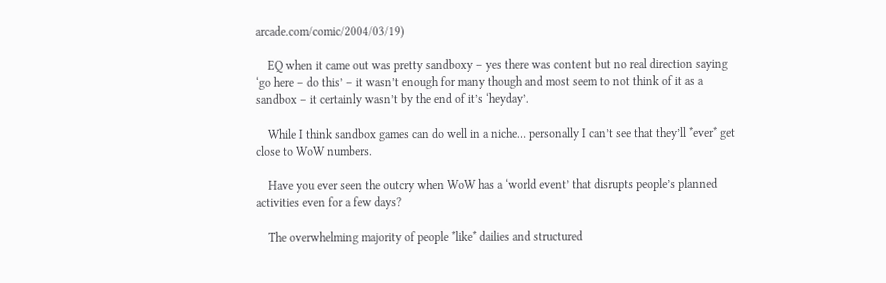arcade.com/comic/2004/03/19)

    EQ when it came out was pretty sandboxy – yes there was content but no real direction saying ‘go here – do this’ – it wasn’t enough for many though and most seem to not think of it as a sandbox – it certainly wasn’t by the end of it’s ‘heyday’.

    While I think sandbox games can do well in a niche… personally I can’t see that they’ll *ever* get close to WoW numbers.

    Have you ever seen the outcry when WoW has a ‘world event’ that disrupts people’s planned activities even for a few days?

    The overwhelming majority of people *like* dailies and structured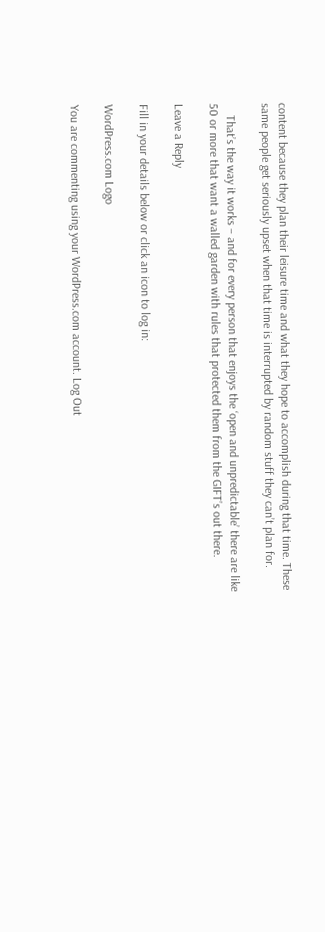content because they plan their leisure time and what they hope to accomplish during that time. These same people get seriously upset when that time is interrupted by random stuff they can’t plan for.

    That’s the way it works – and for every person that enjoys the ‘open and unpredictable’ there are like 50 or more that want a walled garden with rules that protected them from the GIFT’s out there.

Leave a Reply

Fill in your details below or click an icon to log in:

WordPress.com Logo

You are commenting using your WordPress.com account. Log Out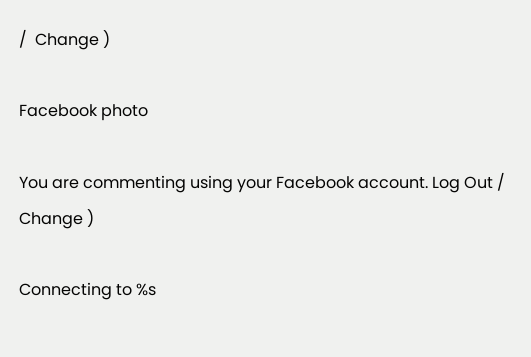/  Change )

Facebook photo

You are commenting using your Facebook account. Log Out /  Change )

Connecting to %s